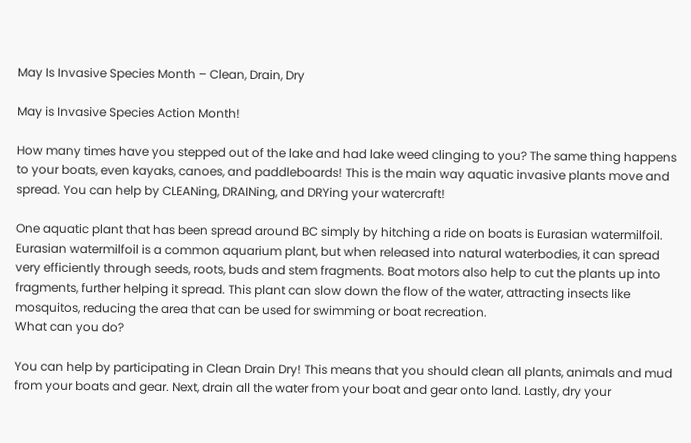May Is Invasive Species Month – Clean, Drain, Dry

May is Invasive Species Action Month!

How many times have you stepped out of the lake and had lake weed clinging to you? The same thing happens to your boats, even kayaks, canoes, and paddleboards! This is the main way aquatic invasive plants move and spread. You can help by CLEANing, DRAINing, and DRYing your watercraft!

One aquatic plant that has been spread around BC simply by hitching a ride on boats is Eurasian watermilfoil. Eurasian watermilfoil is a common aquarium plant, but when released into natural waterbodies, it can spread very efficiently through seeds, roots, buds and stem fragments. Boat motors also help to cut the plants up into fragments, further helping it spread. This plant can slow down the flow of the water, attracting insects like mosquitos, reducing the area that can be used for swimming or boat recreation.
What can you do?

You can help by participating in Clean Drain Dry! This means that you should clean all plants, animals and mud from your boats and gear. Next, drain all the water from your boat and gear onto land. Lastly, dry your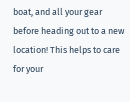boat, and all your gear before heading out to a new location! This helps to care for your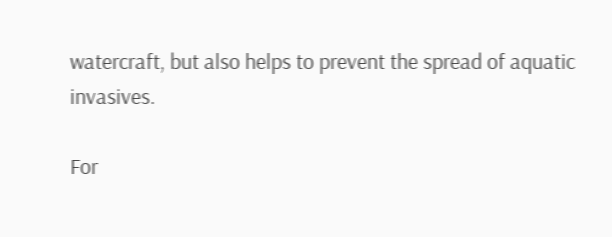watercraft, but also helps to prevent the spread of aquatic invasives.

For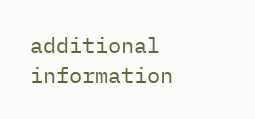additional information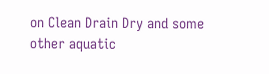on Clean Drain Dry and some other aquatic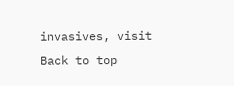invasives, visit
Back to top